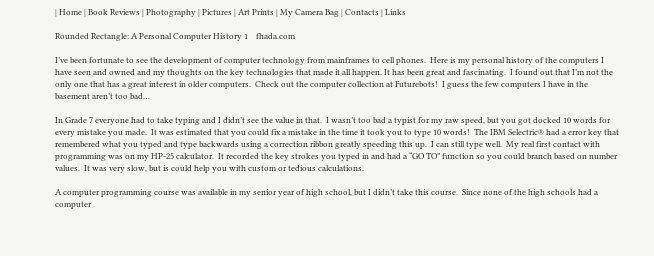| Home | Book Reviews | Photography | Pictures | Art Prints | My Camera Bag | Contacts | Links

Rounded Rectangle: A Personal Computer History 1    fhada.com

I’ve been fortunate to see the development of computer technology from mainframes to cell phones.  Here is my personal history of the computers I have seen and owned and my thoughts on the key technologies that made it all happen. It has been great and fascinating.  I found out that I’m not the only one that has a great interest in older computers.  Check out the computer collection at Futurebots!  I guess the few computers I have in the basement aren’t too bad…

In Grade 7 everyone had to take typing and I didn’t see the value in that.  I wasn’t too bad a typist for my raw speed, but you got docked 10 words for every mistake you made.  It was estimated that you could fix a mistake in the time it took you to type 10 words!  The IBM Selectric® had a error key that remembered what you typed and type backwards using a correction ribbon greatly speeding this up.  I can still type well.  My real first contact with programming was on my HP-25 calculator.  It recorded the key strokes you typed in and had a “GO TO” function so you could branch based on number values.  It was very slow, but is could help you with custom or tedious calculations.

A computer programming course was available in my senior year of high school, but I didn’t take this course.  Since none of the high schools had a computer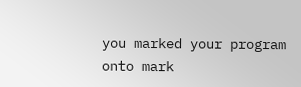you marked your program onto mark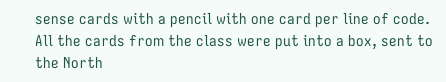sense cards with a pencil with one card per line of code.  All the cards from the class were put into a box, sent to the North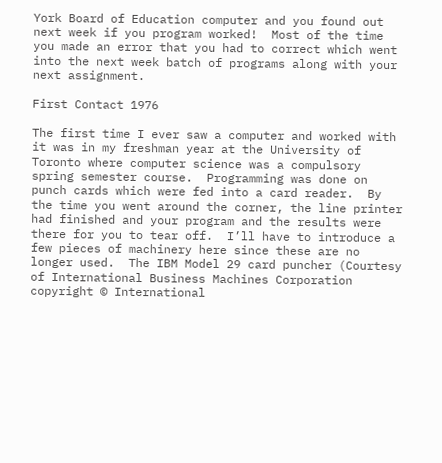York Board of Education computer and you found out next week if you program worked!  Most of the time you made an error that you had to correct which went into the next week batch of programs along with your next assignment.

First Contact 1976

The first time I ever saw a computer and worked with it was in my freshman year at the University of Toronto where computer science was a compulsory spring semester course.  Programming was done on punch cards which were fed into a card reader.  By the time you went around the corner, the line printer had finished and your program and the results were there for you to tear off.  I’ll have to introduce a few pieces of machinery here since these are no longer used.  The IBM Model 29 card puncher (Courtesy of International Business Machines Corporation copyright © International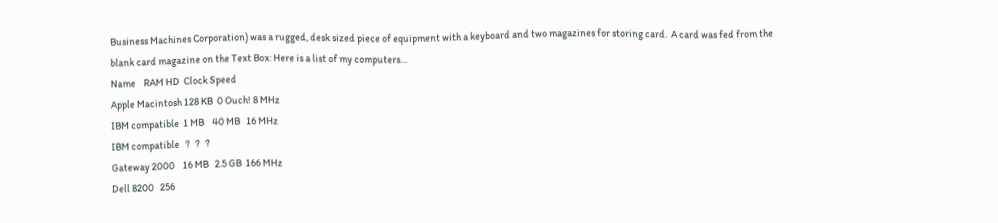Business Machines Corporation) was a rugged, desk sized piece of equipment with a keyboard and two magazines for storing card.  A card was fed from the blank card magazine on the Text Box: Here is a list of my computers…
Name    RAM HD  Clock Speed
Apple Macintosh 128 KB  0 Ouch! 8 MHz
IBM compatible  1 MB    40 MB   16 MHz
IBM compatible   ?   ?   ?
Gateway 2000    16 MB   2.5 GB  166 MHz
Dell 8200   256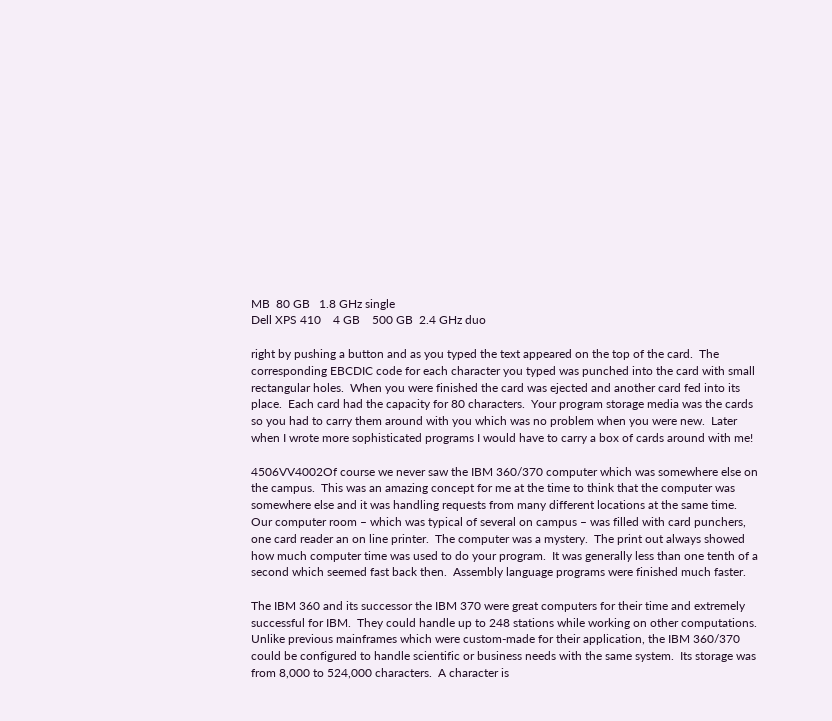MB  80 GB   1.8 GHz single
Dell XPS 410    4 GB    500 GB  2.4 GHz duo

right by pushing a button and as you typed the text appeared on the top of the card.  The corresponding EBCDIC code for each character you typed was punched into the card with small rectangular holes.  When you were finished the card was ejected and another card fed into its place.  Each card had the capacity for 80 characters.  Your program storage media was the cards so you had to carry them around with you which was no problem when you were new.  Later when I wrote more sophisticated programs I would have to carry a box of cards around with me!

4506VV4002Of course we never saw the IBM 360/370 computer which was somewhere else on the campus.  This was an amazing concept for me at the time to think that the computer was somewhere else and it was handling requests from many different locations at the same time.  Our computer room – which was typical of several on campus – was filled with card punchers, one card reader an on line printer.  The computer was a mystery.  The print out always showed how much computer time was used to do your program.  It was generally less than one tenth of a second which seemed fast back then.  Assembly language programs were finished much faster.

The IBM 360 and its successor the IBM 370 were great computers for their time and extremely successful for IBM.  They could handle up to 248 stations while working on other computations.  Unlike previous mainframes which were custom-made for their application, the IBM 360/370 could be configured to handle scientific or business needs with the same system.  Its storage was from 8,000 to 524,000 characters.  A character is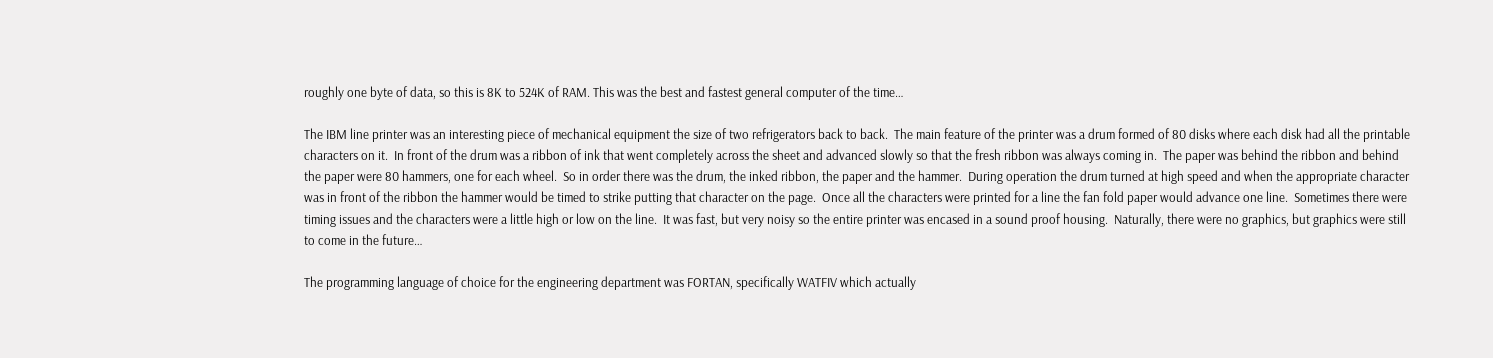roughly one byte of data, so this is 8K to 524K of RAM. This was the best and fastest general computer of the time…

The IBM line printer was an interesting piece of mechanical equipment the size of two refrigerators back to back.  The main feature of the printer was a drum formed of 80 disks where each disk had all the printable characters on it.  In front of the drum was a ribbon of ink that went completely across the sheet and advanced slowly so that the fresh ribbon was always coming in.  The paper was behind the ribbon and behind the paper were 80 hammers, one for each wheel.  So in order there was the drum, the inked ribbon, the paper and the hammer.  During operation the drum turned at high speed and when the appropriate character was in front of the ribbon the hammer would be timed to strike putting that character on the page.  Once all the characters were printed for a line the fan fold paper would advance one line.  Sometimes there were timing issues and the characters were a little high or low on the line.  It was fast, but very noisy so the entire printer was encased in a sound proof housing.  Naturally, there were no graphics, but graphics were still to come in the future…

The programming language of choice for the engineering department was FORTAN, specifically WATFIV which actually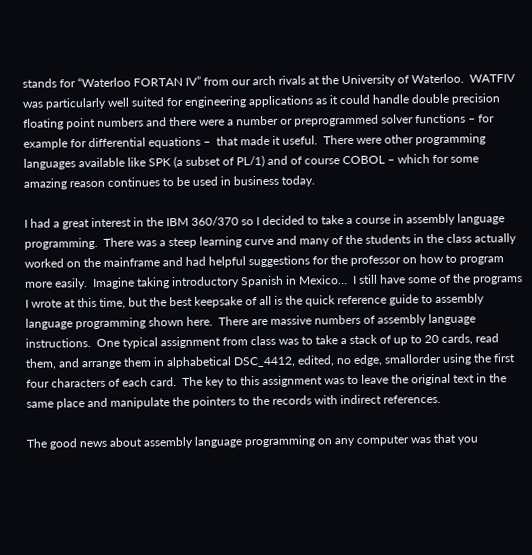stands for “Waterloo FORTAN IV” from our arch rivals at the University of Waterloo.  WATFIV was particularly well suited for engineering applications as it could handle double precision floating point numbers and there were a number or preprogrammed solver functions – for example for differential equations –  that made it useful.  There were other programming languages available like SPK (a subset of PL/1) and of course COBOL – which for some amazing reason continues to be used in business today.

I had a great interest in the IBM 360/370 so I decided to take a course in assembly language programming.  There was a steep learning curve and many of the students in the class actually worked on the mainframe and had helpful suggestions for the professor on how to program more easily.  Imagine taking introductory Spanish in Mexico…  I still have some of the programs I wrote at this time, but the best keepsake of all is the quick reference guide to assembly language programming shown here.  There are massive numbers of assembly language instructions.  One typical assignment from class was to take a stack of up to 20 cards, read them, and arrange them in alphabetical DSC_4412, edited, no edge, smallorder using the first four characters of each card.  The key to this assignment was to leave the original text in the same place and manipulate the pointers to the records with indirect references.

The good news about assembly language programming on any computer was that you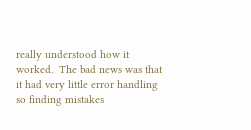really understood how it worked.  The bad news was that it had very little error handling so finding mistakes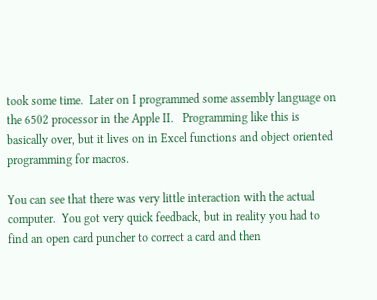took some time.  Later on I programmed some assembly language on the 6502 processor in the Apple II.   Programming like this is basically over, but it lives on in Excel functions and object oriented programming for macros.

You can see that there was very little interaction with the actual computer.  You got very quick feedback, but in reality you had to find an open card puncher to correct a card and then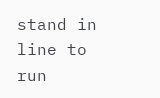stand in line to run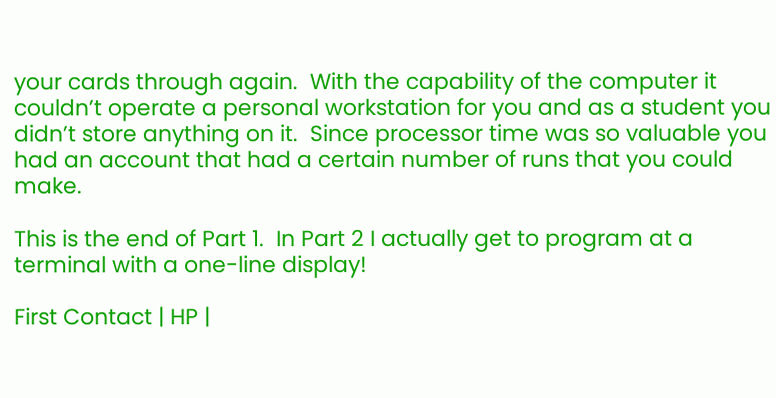your cards through again.  With the capability of the computer it couldn’t operate a personal workstation for you and as a student you didn’t store anything on it.  Since processor time was so valuable you had an account that had a certain number of runs that you could make.

This is the end of Part 1.  In Part 2 I actually get to program at a terminal with a one-line display!

First Contact | HP |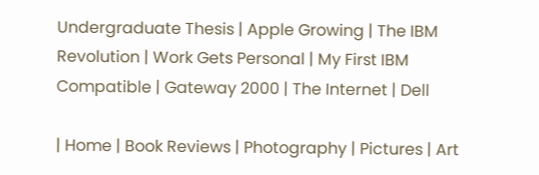Undergraduate Thesis | Apple Growing | The IBM Revolution | Work Gets Personal | My First IBM Compatible | Gateway 2000 | The Internet | Dell

| Home | Book Reviews | Photography | Pictures | Art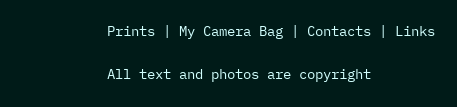Prints | My Camera Bag | Contacts | Links

All text and photos are copyright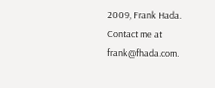2009, Frank Hada.  Contact me at frank@fhada.com.